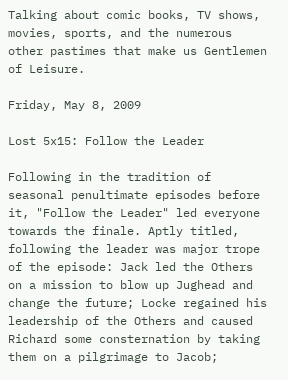Talking about comic books, TV shows, movies, sports, and the numerous other pastimes that make us Gentlemen of Leisure.

Friday, May 8, 2009

Lost 5x15: Follow the Leader

Following in the tradition of seasonal penultimate episodes before it, "Follow the Leader" led everyone towards the finale. Aptly titled, following the leader was major trope of the episode: Jack led the Others on a mission to blow up Jughead and change the future; Locke regained his leadership of the Others and caused Richard some consternation by taking them on a pilgrimage to Jacob;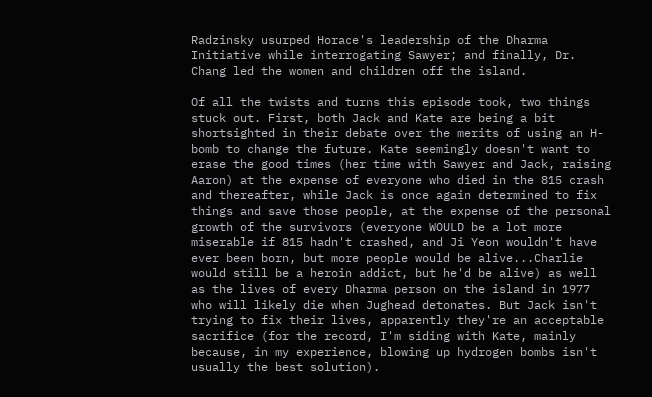Radzinsky usurped Horace's leadership of the Dharma Initiative while interrogating Sawyer; and finally, Dr. Chang led the women and children off the island.

Of all the twists and turns this episode took, two things stuck out. First, both Jack and Kate are being a bit shortsighted in their debate over the merits of using an H-bomb to change the future. Kate seemingly doesn't want to erase the good times (her time with Sawyer and Jack, raising Aaron) at the expense of everyone who died in the 815 crash and thereafter, while Jack is once again determined to fix things and save those people, at the expense of the personal growth of the survivors (everyone WOULD be a lot more miserable if 815 hadn't crashed, and Ji Yeon wouldn't have ever been born, but more people would be alive...Charlie would still be a heroin addict, but he'd be alive) as well as the lives of every Dharma person on the island in 1977 who will likely die when Jughead detonates. But Jack isn't trying to fix their lives, apparently they're an acceptable sacrifice (for the record, I'm siding with Kate, mainly because, in my experience, blowing up hydrogen bombs isn't usually the best solution).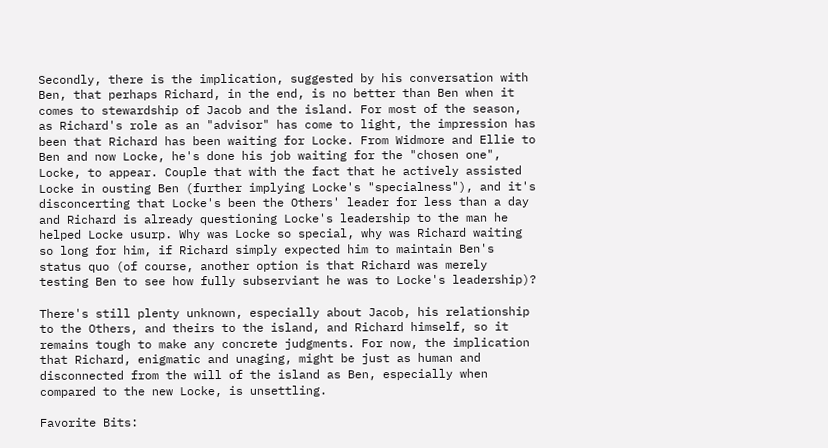Secondly, there is the implication, suggested by his conversation with Ben, that perhaps Richard, in the end, is no better than Ben when it comes to stewardship of Jacob and the island. For most of the season, as Richard's role as an "advisor" has come to light, the impression has been that Richard has been waiting for Locke. From Widmore and Ellie to Ben and now Locke, he's done his job waiting for the "chosen one", Locke, to appear. Couple that with the fact that he actively assisted Locke in ousting Ben (further implying Locke's "specialness"), and it's disconcerting that Locke's been the Others' leader for less than a day and Richard is already questioning Locke's leadership to the man he helped Locke usurp. Why was Locke so special, why was Richard waiting so long for him, if Richard simply expected him to maintain Ben's status quo (of course, another option is that Richard was merely testing Ben to see how fully subserviant he was to Locke's leadership)?

There's still plenty unknown, especially about Jacob, his relationship to the Others, and theirs to the island, and Richard himself, so it remains tough to make any concrete judgments. For now, the implication that Richard, enigmatic and unaging, might be just as human and disconnected from the will of the island as Ben, especially when compared to the new Locke, is unsettling.

Favorite Bits: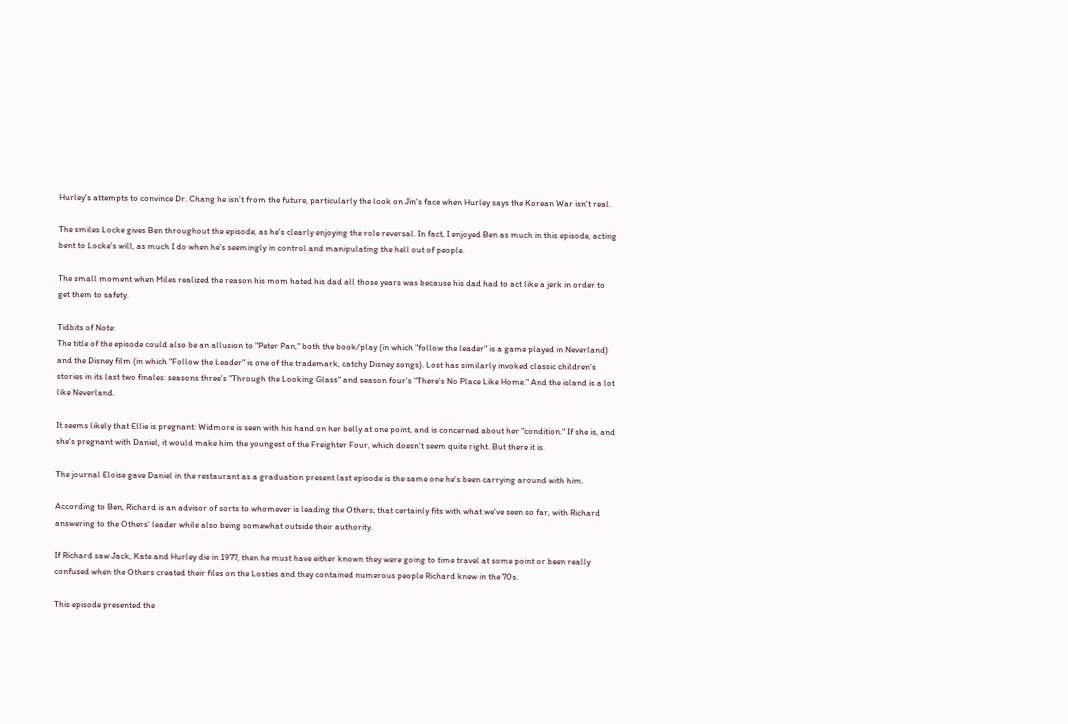Hurley's attempts to convince Dr. Chang he isn't from the future, particularly the look on Jin's face when Hurley says the Korean War isn't real.

The smiles Locke gives Ben throughout the episode, as he's clearly enjoying the role reversal. In fact, I enjoyed Ben as much in this episode, acting bent to Locke's will, as much I do when he's seemingly in control and manipulating the hell out of people.

The small moment when Miles realized the reason his mom hated his dad all those years was because his dad had to act like a jerk in order to get them to safety.

Tidbits of Note:
The title of the episode could also be an allusion to "Peter Pan," both the book/play (in which "follow the leader" is a game played in Neverland) and the Disney film (in which "Follow the Leader" is one of the trademark, catchy Disney songs). Lost has similarly invoked classic children's stories in its last two finales: seasons three's "Through the Looking Glass" and season four's "There's No Place Like Home." And the island is a lot like Neverland.

It seems likely that Ellie is pregnant: Widmore is seen with his hand on her belly at one point, and is concerned about her "condition." If she is, and she's pregnant with Daniel, it would make him the youngest of the Freighter Four, which doesn't seem quite right. But there it is.

The journal Eloise gave Daniel in the restaurant as a graduation present last episode is the same one he's been carrying around with him.

According to Ben, Richard is an advisor of sorts to whomever is leading the Others; that certainly fits with what we've seen so far, with Richard answering to the Others' leader while also being somewhat outside their authority.

If Richard saw Jack, Kate and Hurley die in 1977, then he must have either known they were going to time travel at some point or been really confused when the Others created their files on the Losties and they contained numerous people Richard knew in the 70s.

This episode presented the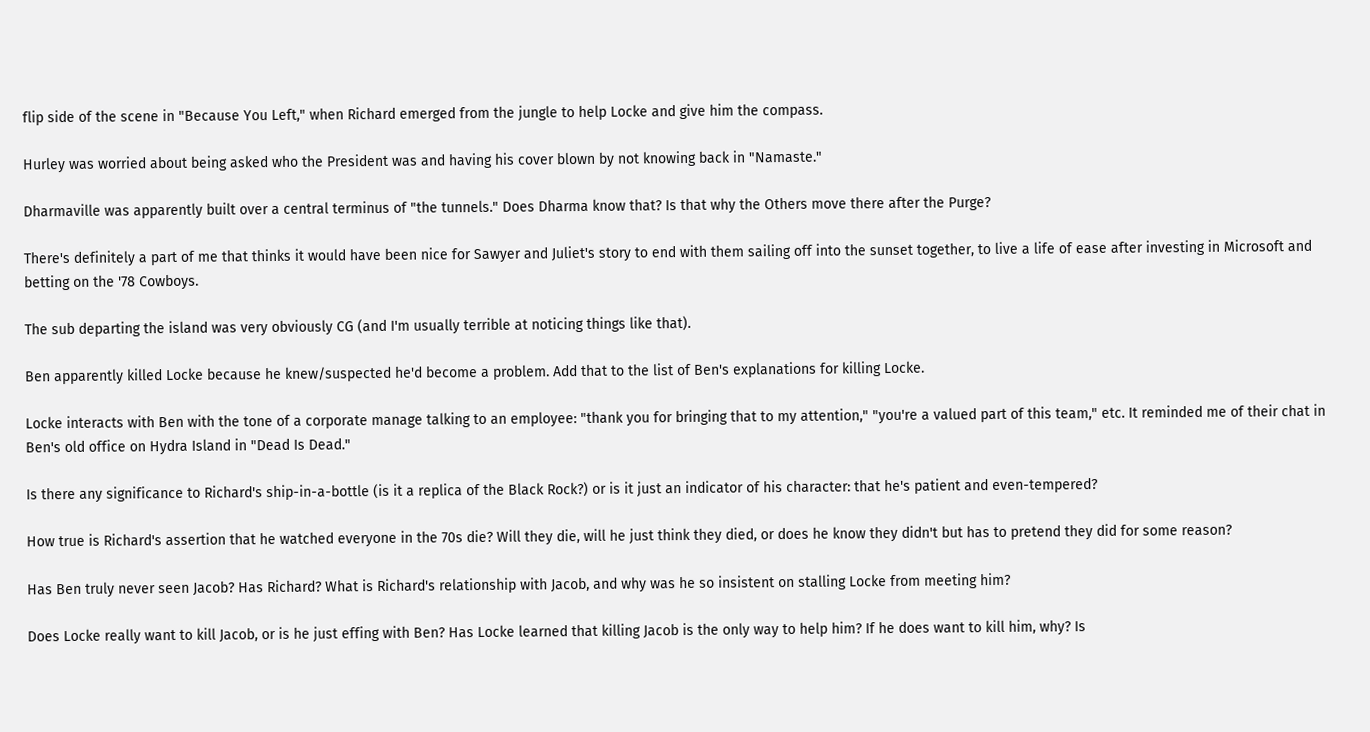flip side of the scene in "Because You Left," when Richard emerged from the jungle to help Locke and give him the compass.

Hurley was worried about being asked who the President was and having his cover blown by not knowing back in "Namaste."

Dharmaville was apparently built over a central terminus of "the tunnels." Does Dharma know that? Is that why the Others move there after the Purge?

There's definitely a part of me that thinks it would have been nice for Sawyer and Juliet's story to end with them sailing off into the sunset together, to live a life of ease after investing in Microsoft and betting on the '78 Cowboys.

The sub departing the island was very obviously CG (and I'm usually terrible at noticing things like that).

Ben apparently killed Locke because he knew/suspected he'd become a problem. Add that to the list of Ben's explanations for killing Locke.

Locke interacts with Ben with the tone of a corporate manage talking to an employee: "thank you for bringing that to my attention," "you're a valued part of this team," etc. It reminded me of their chat in Ben's old office on Hydra Island in "Dead Is Dead."

Is there any significance to Richard's ship-in-a-bottle (is it a replica of the Black Rock?) or is it just an indicator of his character: that he's patient and even-tempered?

How true is Richard's assertion that he watched everyone in the 70s die? Will they die, will he just think they died, or does he know they didn't but has to pretend they did for some reason?

Has Ben truly never seen Jacob? Has Richard? What is Richard's relationship with Jacob, and why was he so insistent on stalling Locke from meeting him?

Does Locke really want to kill Jacob, or is he just effing with Ben? Has Locke learned that killing Jacob is the only way to help him? If he does want to kill him, why? Is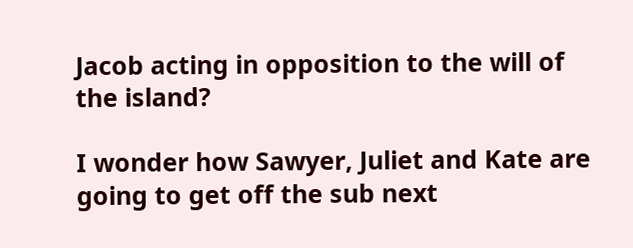Jacob acting in opposition to the will of the island?

I wonder how Sawyer, Juliet and Kate are going to get off the sub next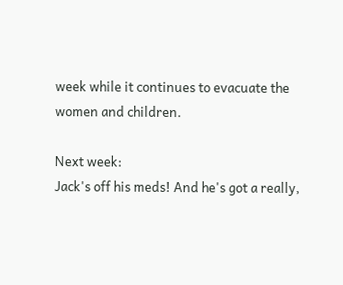week while it continues to evacuate the women and children.

Next week:
Jack's off his meds! And he's got a really,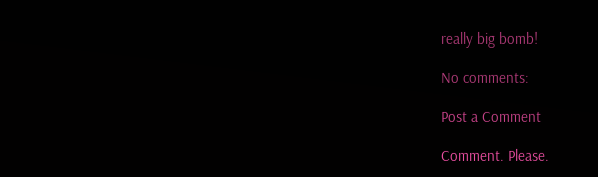really big bomb!

No comments:

Post a Comment

Comment. Please.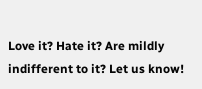Love it? Hate it? Are mildly indifferent to it? Let us know!